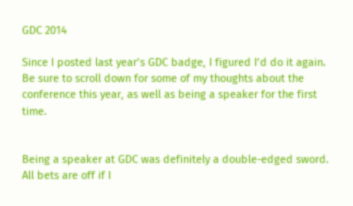GDC 2014

Since I posted last year’s GDC badge, I figured I’d do it again. Be sure to scroll down for some of my thoughts about the conference this year, as well as being a speaker for the first time.


Being a speaker at GDC was definitely a double-edged sword. All bets are off if I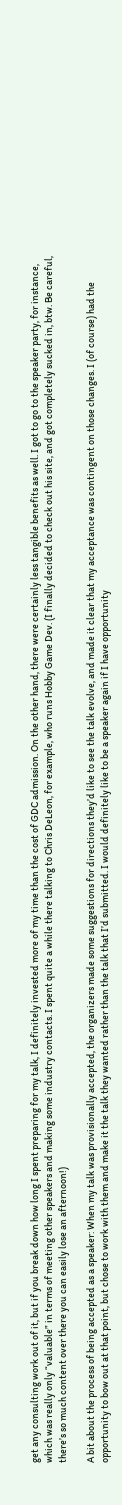get any consulting work out of it, but if you break down how long I spent preparing for my talk, I definitely invested more of my time than the cost of GDC admission. On the other hand, there were certainly less tangible benefits as well. I got to go to the speaker party, for instance, which was really only “valuable” in terms of meeting other speakers and making some industry contacts. I spent quite a while there talking to Chris DeLeon, for example, who runs Hobby Game Dev. (I finally decided to check out his site, and got completely sucked in, btw. Be careful, there’s so much content over there you can easily lose an afternoon!)

A bit about the process of being accepted as a speaker: When my talk was provisionally accepted, the organizers made some suggestions for directions they’d like to see the talk evolve, and made it clear that my acceptance was contingent on those changes. I (of course) had the opportunity to bow out at that point, but chose to work with them and make it the talk they wanted rather than the talk that I’d submitted. I would definitely like to be a speaker again if I have opportunity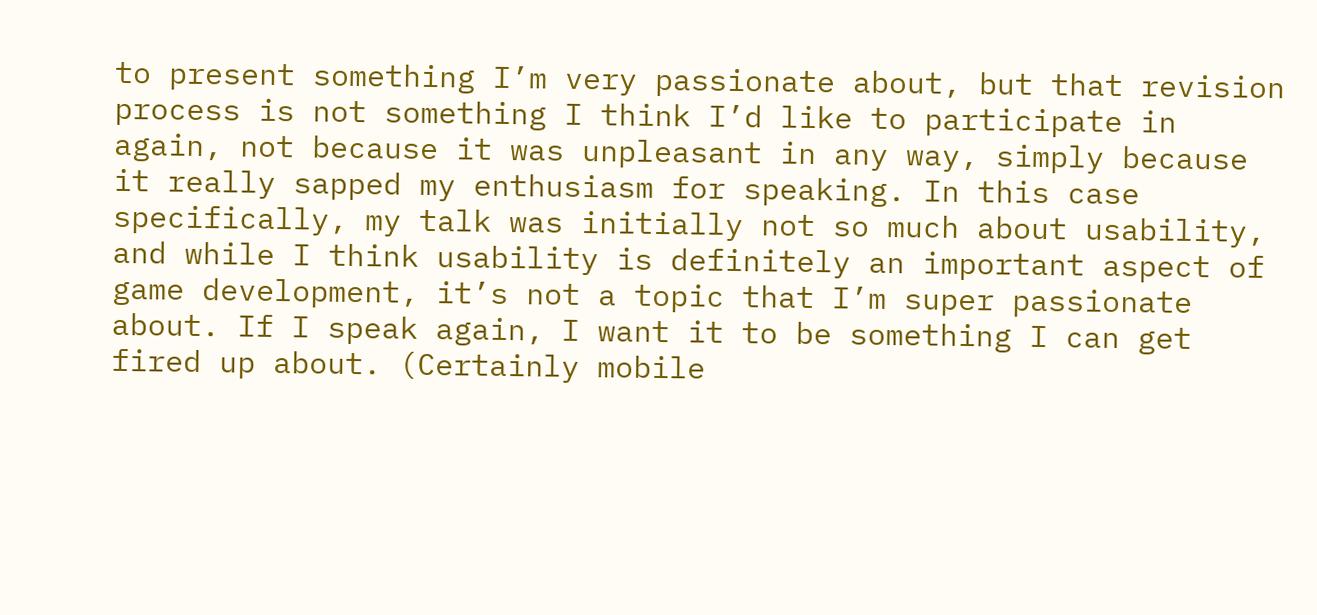to present something I’m very passionate about, but that revision process is not something I think I’d like to participate in again, not because it was unpleasant in any way, simply because it really sapped my enthusiasm for speaking. In this case specifically, my talk was initially not so much about usability, and while I think usability is definitely an important aspect of game development, it’s not a topic that I’m super passionate about. If I speak again, I want it to be something I can get fired up about. (Certainly mobile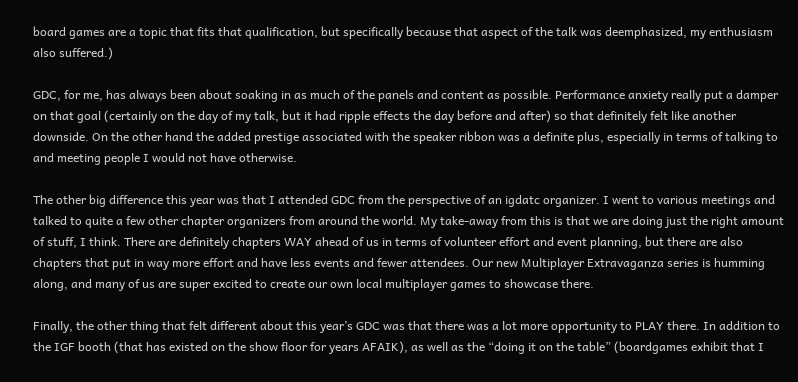board games are a topic that fits that qualification, but specifically because that aspect of the talk was deemphasized, my enthusiasm also suffered.)

GDC, for me, has always been about soaking in as much of the panels and content as possible. Performance anxiety really put a damper on that goal (certainly on the day of my talk, but it had ripple effects the day before and after) so that definitely felt like another downside. On the other hand the added prestige associated with the speaker ribbon was a definite plus, especially in terms of talking to and meeting people I would not have otherwise.

The other big difference this year was that I attended GDC from the perspective of an igdatc organizer. I went to various meetings and talked to quite a few other chapter organizers from around the world. My take-away from this is that we are doing just the right amount of stuff, I think. There are definitely chapters WAY ahead of us in terms of volunteer effort and event planning, but there are also chapters that put in way more effort and have less events and fewer attendees. Our new Multiplayer Extravaganza series is humming along, and many of us are super excited to create our own local multiplayer games to showcase there.

Finally, the other thing that felt different about this year’s GDC was that there was a lot more opportunity to PLAY there. In addition to the IGF booth (that has existed on the show floor for years AFAIK), as well as the “doing it on the table” (boardgames exhibit that I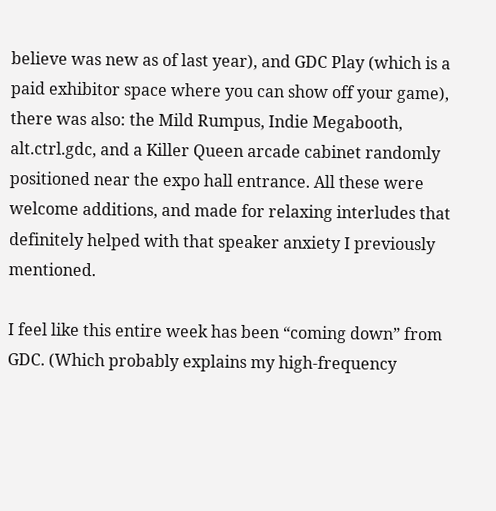believe was new as of last year), and GDC Play (which is a paid exhibitor space where you can show off your game), there was also: the Mild Rumpus, Indie Megabooth, alt.ctrl.gdc, and a Killer Queen arcade cabinet randomly positioned near the expo hall entrance. All these were welcome additions, and made for relaxing interludes that definitely helped with that speaker anxiety I previously mentioned.

I feel like this entire week has been “coming down” from GDC. (Which probably explains my high-frequency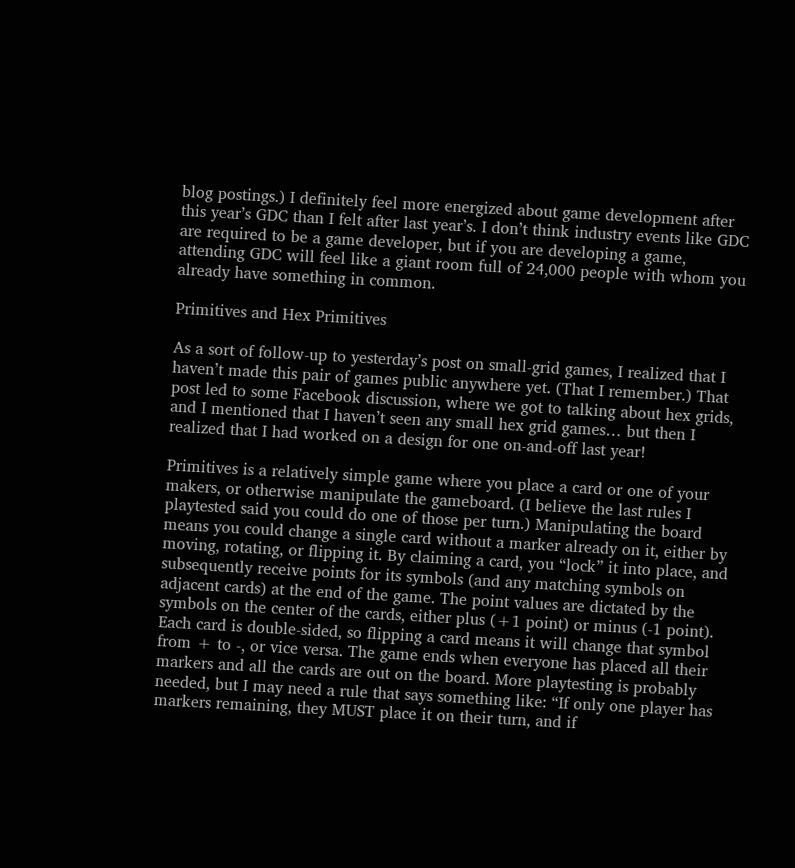blog postings.) I definitely feel more energized about game development after this year’s GDC than I felt after last year’s. I don’t think industry events like GDC are required to be a game developer, but if you are developing a game, attending GDC will feel like a giant room full of 24,000 people with whom you already have something in common.

Primitives and Hex Primitives

As a sort of follow-up to yesterday’s post on small-grid games, I realized that I haven’t made this pair of games public anywhere yet. (That I remember.) That post led to some Facebook discussion, where we got to talking about hex grids, and I mentioned that I haven’t seen any small hex grid games… but then I realized that I had worked on a design for one on-and-off last year!

Primitives is a relatively simple game where you place a card or one of your makers, or otherwise manipulate the gameboard. (I believe the last rules I playtested said you could do one of those per turn.) Manipulating the board means you could change a single card without a marker already on it, either by moving, rotating, or flipping it. By claiming a card, you “lock” it into place, and subsequently receive points for its symbols (and any matching symbols on adjacent cards) at the end of the game. The point values are dictated by the symbols on the center of the cards, either plus (+1 point) or minus (-1 point). Each card is double-sided, so flipping a card means it will change that symbol from + to -, or vice versa. The game ends when everyone has placed all their markers and all the cards are out on the board. More playtesting is probably needed, but I may need a rule that says something like: “If only one player has markers remaining, they MUST place it on their turn, and if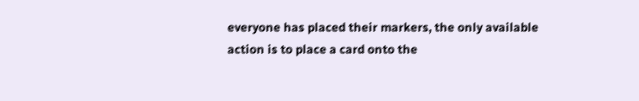everyone has placed their markers, the only available action is to place a card onto the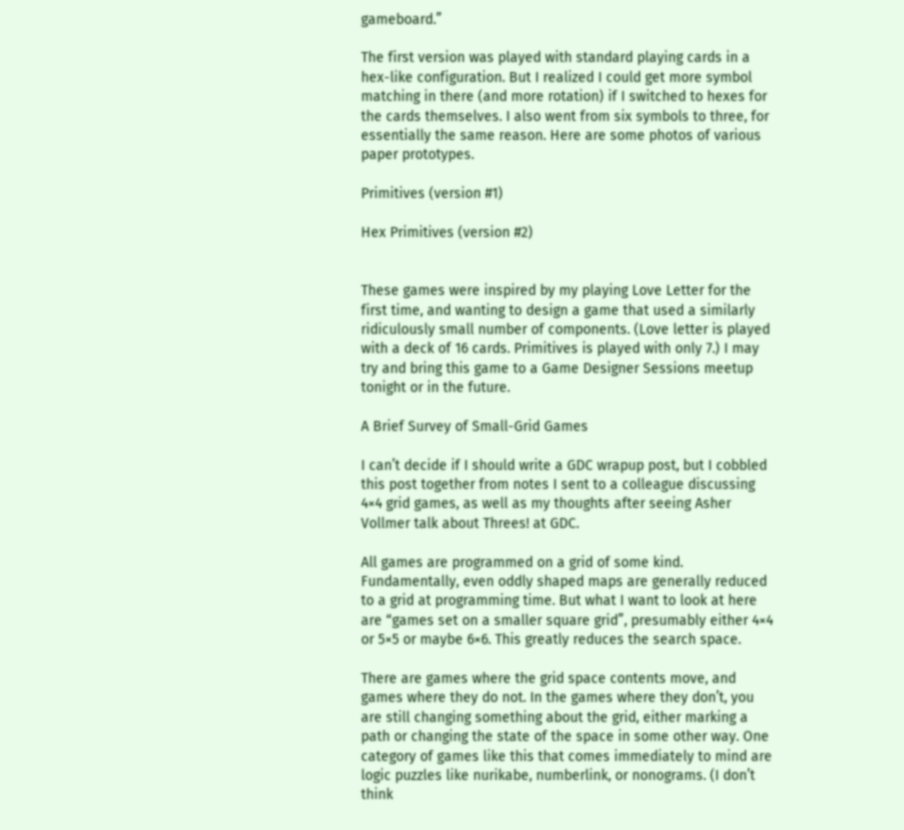gameboard.”

The first version was played with standard playing cards in a hex-like configuration. But I realized I could get more symbol matching in there (and more rotation) if I switched to hexes for the cards themselves. I also went from six symbols to three, for essentially the same reason. Here are some photos of various paper prototypes.

Primitives (version #1)

Hex Primitives (version #2)


These games were inspired by my playing Love Letter for the first time, and wanting to design a game that used a similarly ridiculously small number of components. (Love letter is played with a deck of 16 cards. Primitives is played with only 7.) I may try and bring this game to a Game Designer Sessions meetup tonight or in the future.

A Brief Survey of Small-Grid Games

I can’t decide if I should write a GDC wrapup post, but I cobbled this post together from notes I sent to a colleague discussing 4×4 grid games, as well as my thoughts after seeing Asher Vollmer talk about Threes! at GDC.

All games are programmed on a grid of some kind. Fundamentally, even oddly shaped maps are generally reduced to a grid at programming time. But what I want to look at here are “games set on a smaller square grid”, presumably either 4×4 or 5×5 or maybe 6×6. This greatly reduces the search space.

There are games where the grid space contents move, and games where they do not. In the games where they don’t, you are still changing something about the grid, either marking a path or changing the state of the space in some other way. One category of games like this that comes immediately to mind are logic puzzles like nurikabe, numberlink, or nonograms. (I don’t think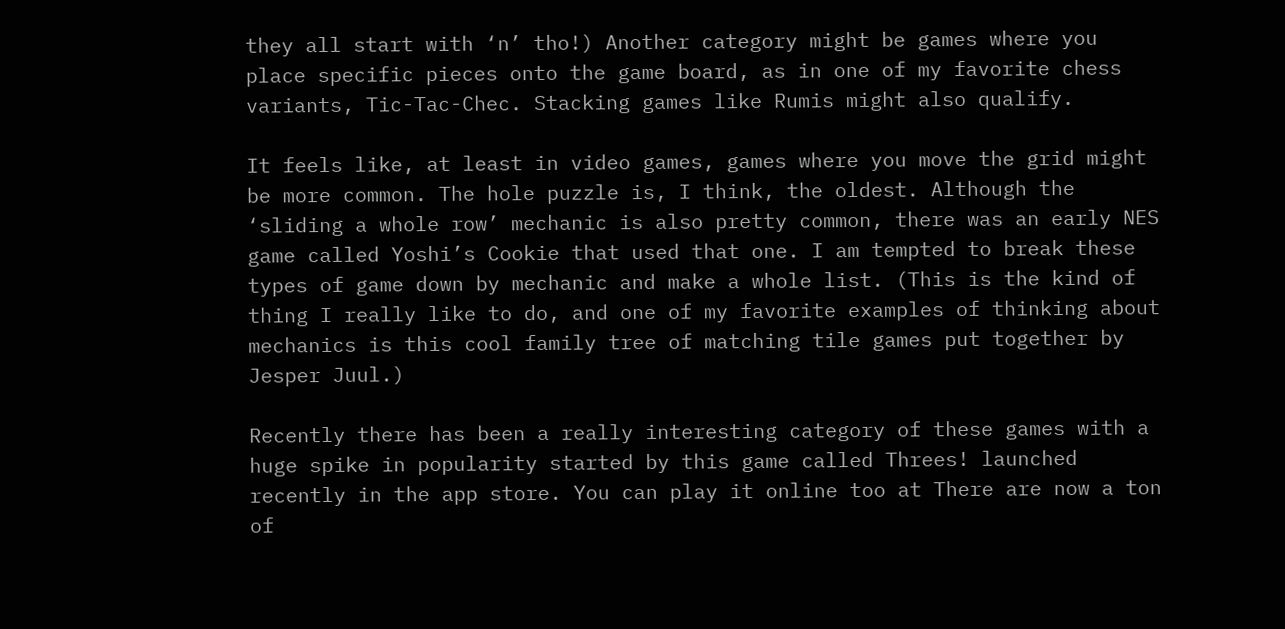they all start with ‘n’ tho!) Another category might be games where you place specific pieces onto the game board, as in one of my favorite chess variants, Tic-Tac-Chec. Stacking games like Rumis might also qualify.

It feels like, at least in video games, games where you move the grid might be more common. The hole puzzle is, I think, the oldest. Although the ‘sliding a whole row’ mechanic is also pretty common, there was an early NES game called Yoshi’s Cookie that used that one. I am tempted to break these types of game down by mechanic and make a whole list. (This is the kind of thing I really like to do, and one of my favorite examples of thinking about mechanics is this cool family tree of matching tile games put together by Jesper Juul.)

Recently there has been a really interesting category of these games with a huge spike in popularity started by this game called Threes! launched recently in the app store. You can play it online too at There are now a ton of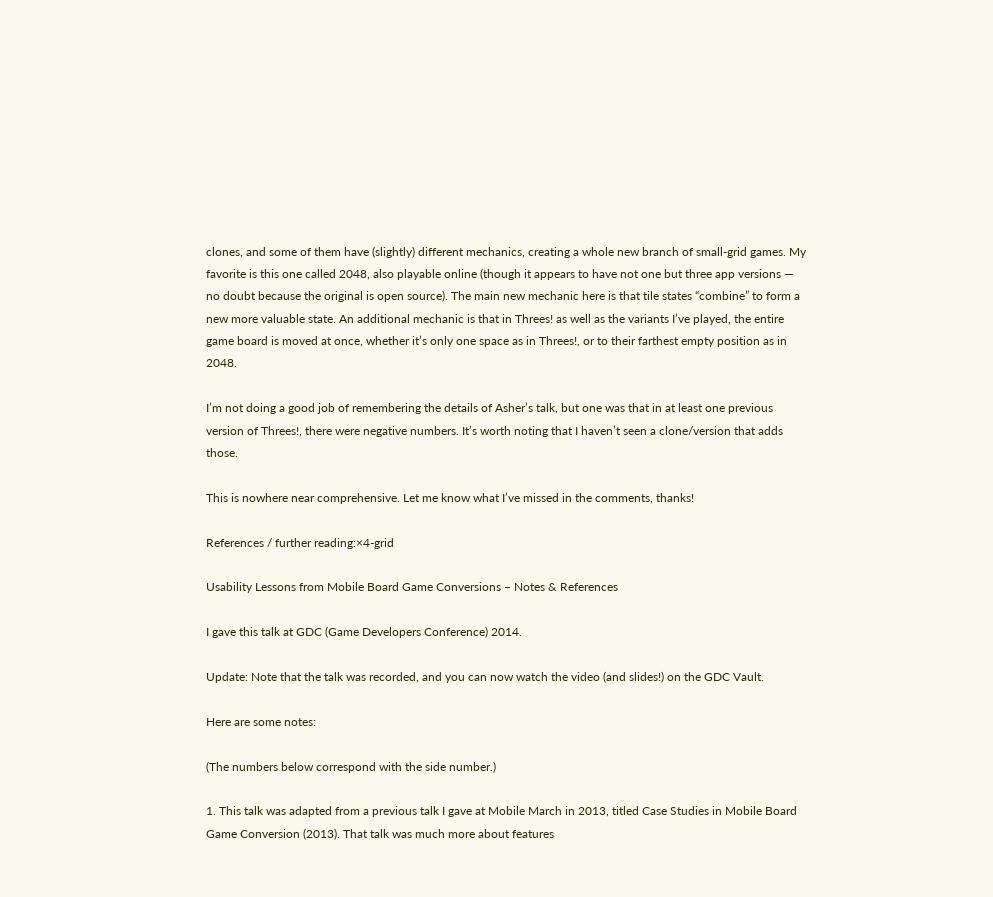clones, and some of them have (slightly) different mechanics, creating a whole new branch of small-grid games. My favorite is this one called 2048, also playable online (though it appears to have not one but three app versions — no doubt because the original is open source). The main new mechanic here is that tile states “combine” to form a new more valuable state. An additional mechanic is that in Threes! as well as the variants I’ve played, the entire game board is moved at once, whether it’s only one space as in Threes!, or to their farthest empty position as in 2048.

I’m not doing a good job of remembering the details of Asher’s talk, but one was that in at least one previous version of Threes!, there were negative numbers. It’s worth noting that I haven’t seen a clone/version that adds those.

This is nowhere near comprehensive. Let me know what I’ve missed in the comments, thanks!

References / further reading:×4-grid

Usability Lessons from Mobile Board Game Conversions – Notes & References

I gave this talk at GDC (Game Developers Conference) 2014.

Update: Note that the talk was recorded, and you can now watch the video (and slides!) on the GDC Vault.

Here are some notes:

(The numbers below correspond with the side number.)

1. This talk was adapted from a previous talk I gave at Mobile March in 2013, titled Case Studies in Mobile Board Game Conversion (2013). That talk was much more about features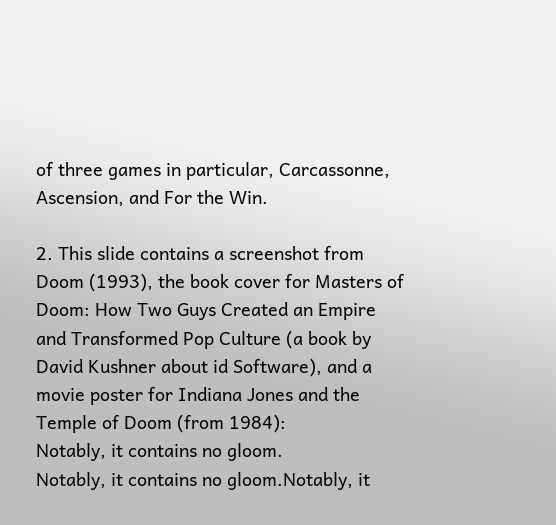of three games in particular, Carcassonne, Ascension, and For the Win.

2. This slide contains a screenshot from Doom (1993), the book cover for Masters of Doom: How Two Guys Created an Empire and Transformed Pop Culture (a book by David Kushner about id Software), and a movie poster for Indiana Jones and the Temple of Doom (from 1984):
Notably, it contains no gloom.
Notably, it contains no gloom.Notably, it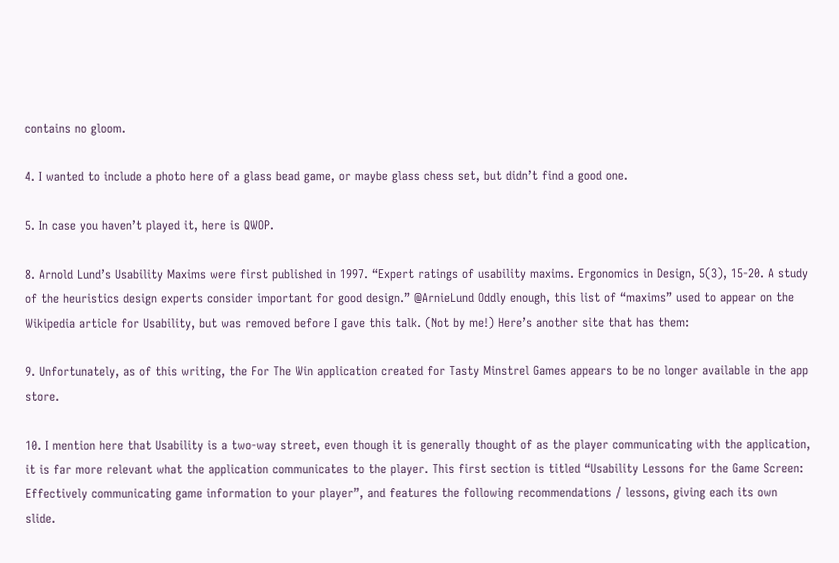contains no gloom.

4. I wanted to include a photo here of a glass bead game, or maybe glass chess set, but didn’t find a good one.

5. In case you haven’t played it, here is QWOP.

8. Arnold Lund’s Usability Maxims were first published in 1997. “Expert ratings of usability maxims. Ergonomics in Design, 5(3), 15-20. A study of the heuristics design experts consider important for good design.” @ArnieLund Oddly enough, this list of “maxims” used to appear on the Wikipedia article for Usability, but was removed before I gave this talk. (Not by me!) Here’s another site that has them:

9. Unfortunately, as of this writing, the For The Win application created for Tasty Minstrel Games appears to be no longer available in the app store.

10. I mention here that Usability is a two-way street, even though it is generally thought of as the player communicating with the application, it is far more relevant what the application communicates to the player. This first section is titled “Usability Lessons for the Game Screen: Effectively communicating game information to your player”, and features the following recommendations / lessons, giving each its own slide.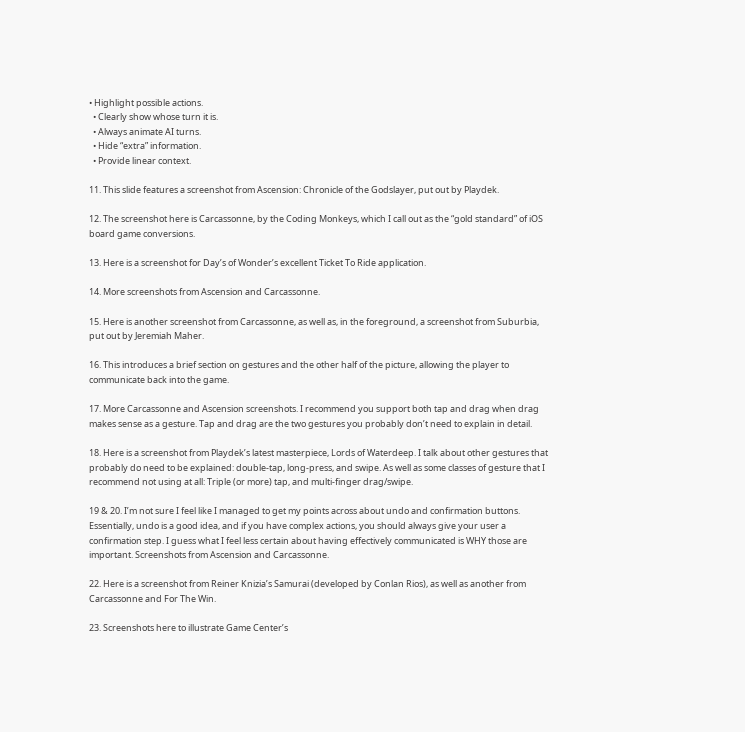• Highlight possible actions.
  • Clearly show whose turn it is.
  • Always animate AI turns.
  • Hide “extra” information.
  • Provide linear context.

11. This slide features a screenshot from Ascension: Chronicle of the Godslayer, put out by Playdek.

12. The screenshot here is Carcassonne, by the Coding Monkeys, which I call out as the “gold standard” of iOS board game conversions.

13. Here is a screenshot for Day’s of Wonder’s excellent Ticket To Ride application.

14. More screenshots from Ascension and Carcassonne.

15. Here is another screenshot from Carcassonne, as well as, in the foreground, a screenshot from Suburbia, put out by Jeremiah Maher.

16. This introduces a brief section on gestures and the other half of the picture, allowing the player to communicate back into the game.

17. More Carcassonne and Ascension screenshots. I recommend you support both tap and drag when drag makes sense as a gesture. Tap and drag are the two gestures you probably don’t need to explain in detail.

18. Here is a screenshot from Playdek’s latest masterpiece, Lords of Waterdeep. I talk about other gestures that probably do need to be explained: double-tap, long-press, and swipe. As well as some classes of gesture that I recommend not using at all: Triple (or more) tap, and multi-finger drag/swipe.

19 & 20. I’m not sure I feel like I managed to get my points across about undo and confirmation buttons. Essentially, undo is a good idea, and if you have complex actions, you should always give your user a confirmation step. I guess what I feel less certain about having effectively communicated is WHY those are important. Screenshots from Ascension and Carcassonne.

22. Here is a screenshot from Reiner Knizia’s Samurai (developed by Conlan Rios), as well as another from Carcassonne and For The Win.

23. Screenshots here to illustrate Game Center’s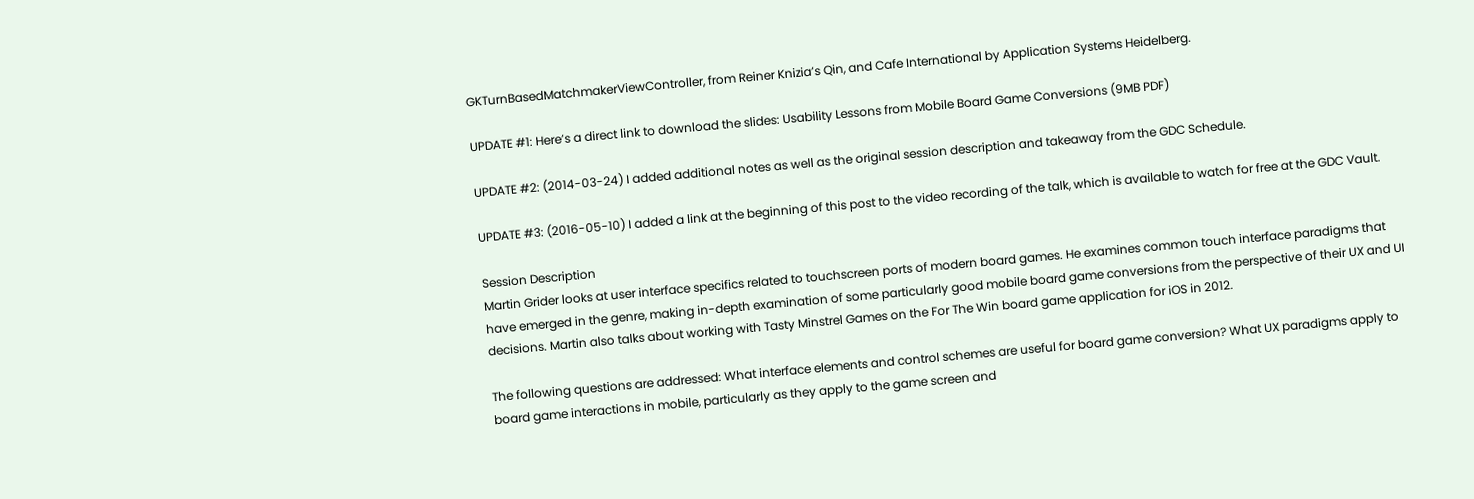GKTurnBasedMatchmakerViewController, from Reiner Knizia’s Qin, and Cafe International by Application Systems Heidelberg.

UPDATE #1: Here’s a direct link to download the slides: Usability Lessons from Mobile Board Game Conversions (9MB PDF)

UPDATE #2: (2014-03-24) I added additional notes as well as the original session description and takeaway from the GDC Schedule.

UPDATE #3: (2016-05-10) I added a link at the beginning of this post to the video recording of the talk, which is available to watch for free at the GDC Vault.

Session Description
Martin Grider looks at user interface specifics related to touchscreen ports of modern board games. He examines common touch interface paradigms that have emerged in the genre, making in-depth examination of some particularly good mobile board game conversions from the perspective of their UX and UI decisions. Martin also talks about working with Tasty Minstrel Games on the For The Win board game application for iOS in 2012.

The following questions are addressed: What interface elements and control schemes are useful for board game conversion? What UX paradigms apply to board game interactions in mobile, particularly as they apply to the game screen and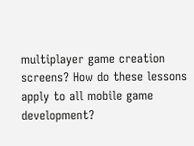multiplayer game creation screens? How do these lessons apply to all mobile game development?